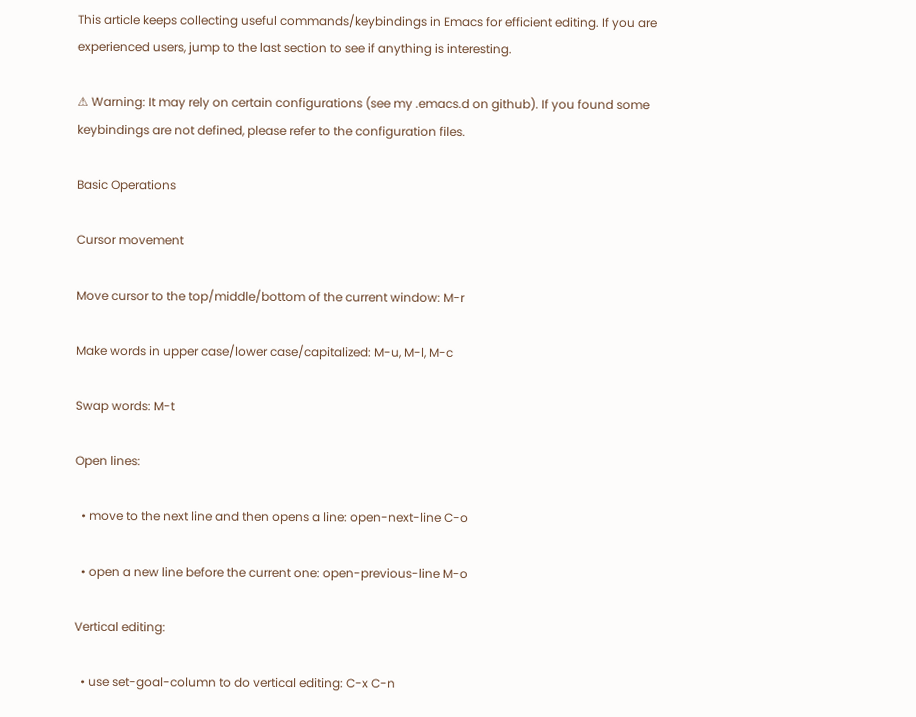This article keeps collecting useful commands/keybindings in Emacs for efficient editing. If you are experienced users, jump to the last section to see if anything is interesting.

⚠ Warning: It may rely on certain configurations (see my .emacs.d on github). If you found some keybindings are not defined, please refer to the configuration files.

Basic Operations

Cursor movement

Move cursor to the top/middle/bottom of the current window: M-r

Make words in upper case/lower case/capitalized: M-u, M-l, M-c

Swap words: M-t

Open lines:

  • move to the next line and then opens a line: open-next-line C-o

  • open a new line before the current one: open-previous-line M-o

Vertical editing:

  • use set-goal-column to do vertical editing: C-x C-n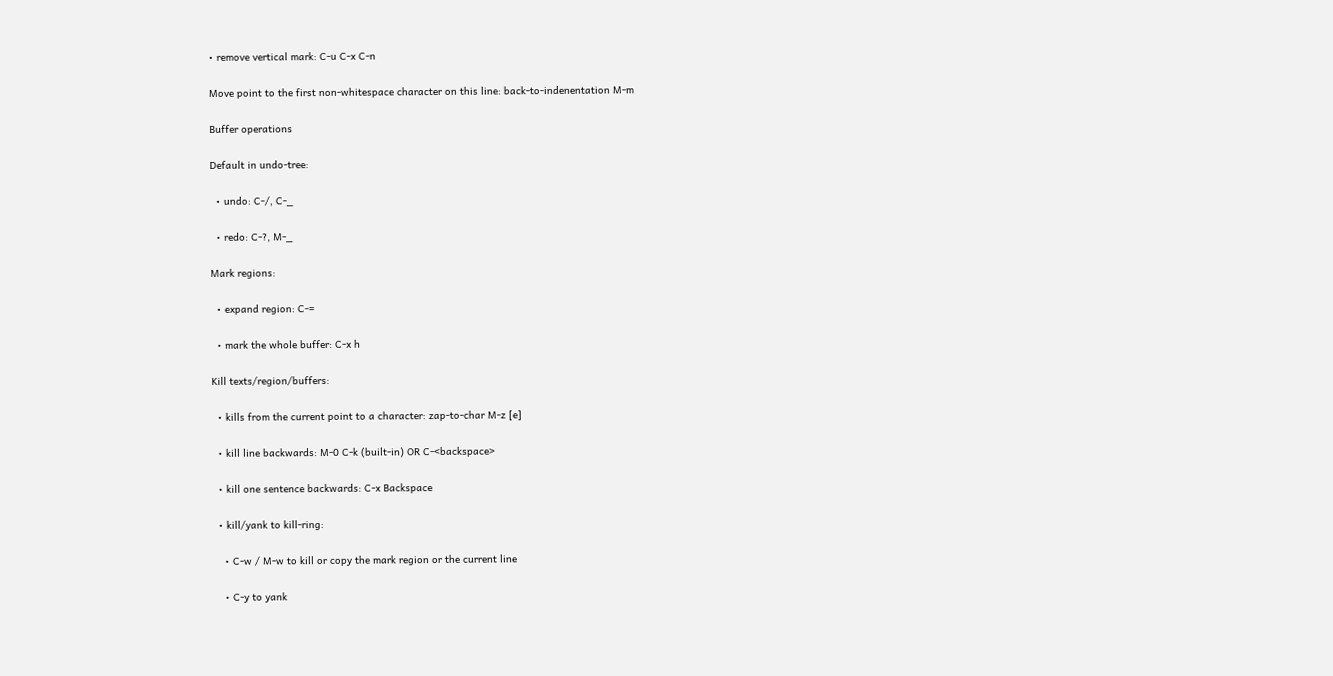• remove vertical mark: C-u C-x C-n

Move point to the first non-whitespace character on this line: back-to-indenentation M-m

Buffer operations

Default in undo-tree:

  • undo: C-/, C-_

  • redo: C-?, M-_

Mark regions:

  • expand region: C-=

  • mark the whole buffer: C-x h

Kill texts/region/buffers:

  • kills from the current point to a character: zap-to-char M-z [e]

  • kill line backwards: M-0 C-k (built-in) OR C-<backspace>

  • kill one sentence backwards: C-x Backspace

  • kill/yank to kill-ring:

    • C-w / M-w to kill or copy the mark region or the current line

    • C-y to yank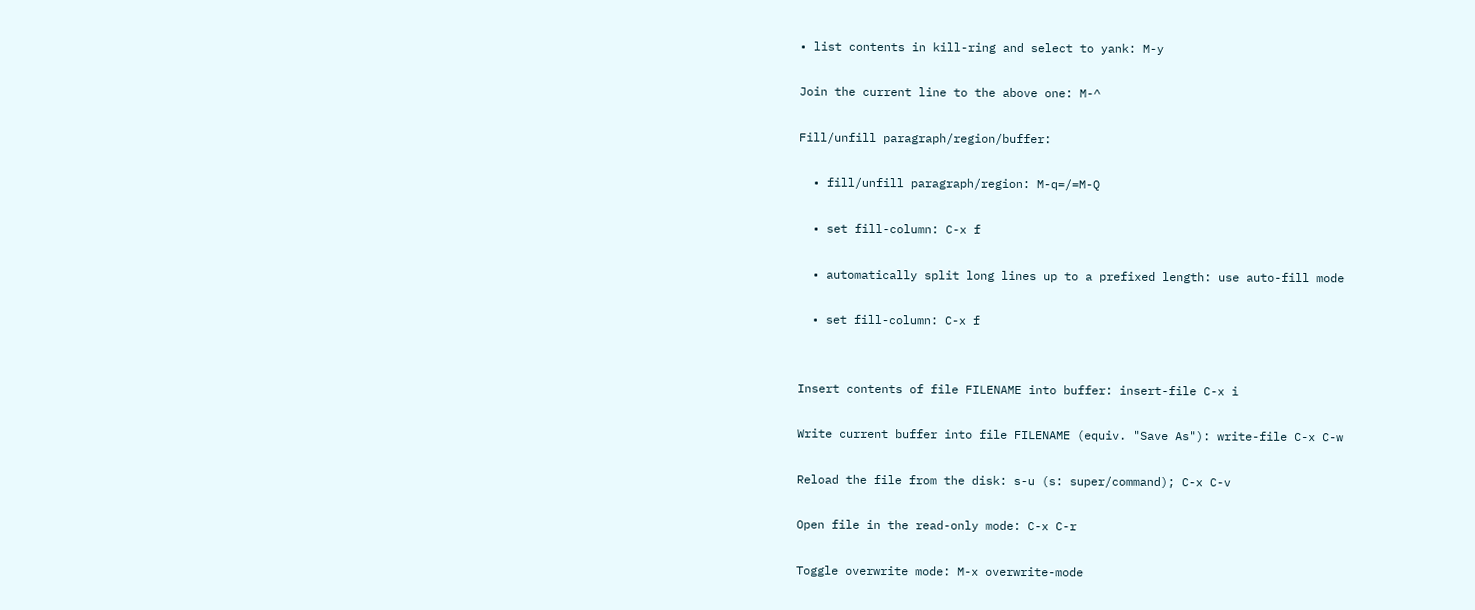• list contents in kill-ring and select to yank: M-y

Join the current line to the above one: M-^

Fill/unfill paragraph/region/buffer:

  • fill/unfill paragraph/region: M-q=/=M-Q

  • set fill-column: C-x f

  • automatically split long lines up to a prefixed length: use auto-fill mode

  • set fill-column: C-x f


Insert contents of file FILENAME into buffer: insert-file C-x i

Write current buffer into file FILENAME (equiv. "Save As"): write-file C-x C-w

Reload the file from the disk: s-u (s: super/command); C-x C-v

Open file in the read-only mode: C-x C-r

Toggle overwrite mode: M-x overwrite-mode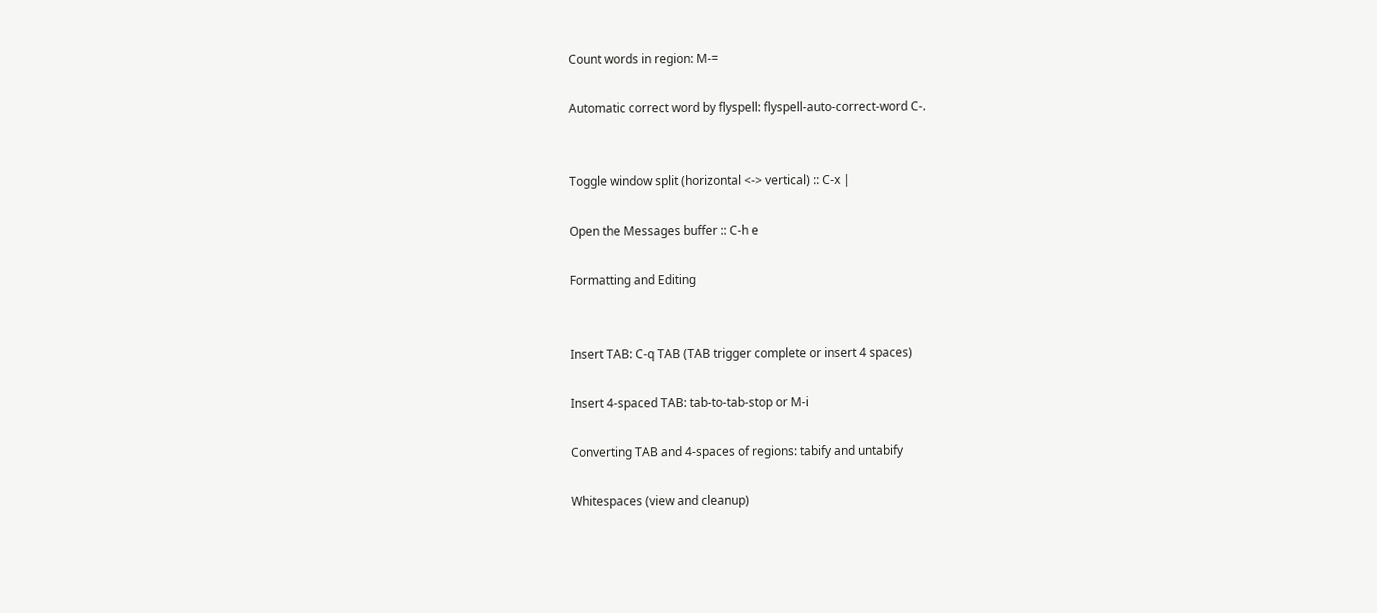Count words in region: M-=

Automatic correct word by flyspell: flyspell-auto-correct-word C-.


Toggle window split (horizontal <-> vertical) :: C-x |

Open the Messages buffer :: C-h e

Formatting and Editing


Insert TAB: C-q TAB (TAB trigger complete or insert 4 spaces)

Insert 4-spaced TAB: tab-to-tab-stop or M-i

Converting TAB and 4-spaces of regions: tabify and untabify

Whitespaces (view and cleanup)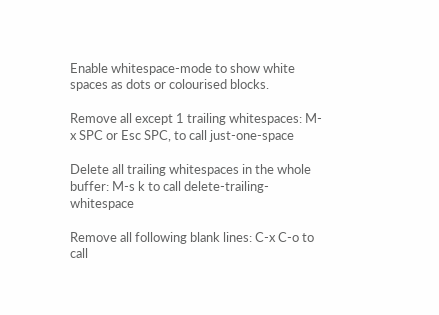Enable whitespace-mode to show white spaces as dots or colourised blocks.

Remove all except 1 trailing whitespaces: M-x SPC or Esc SPC, to call just-one-space

Delete all trailing whitespaces in the whole buffer: M-s k to call delete-trailing-whitespace

Remove all following blank lines: C-x C-o to call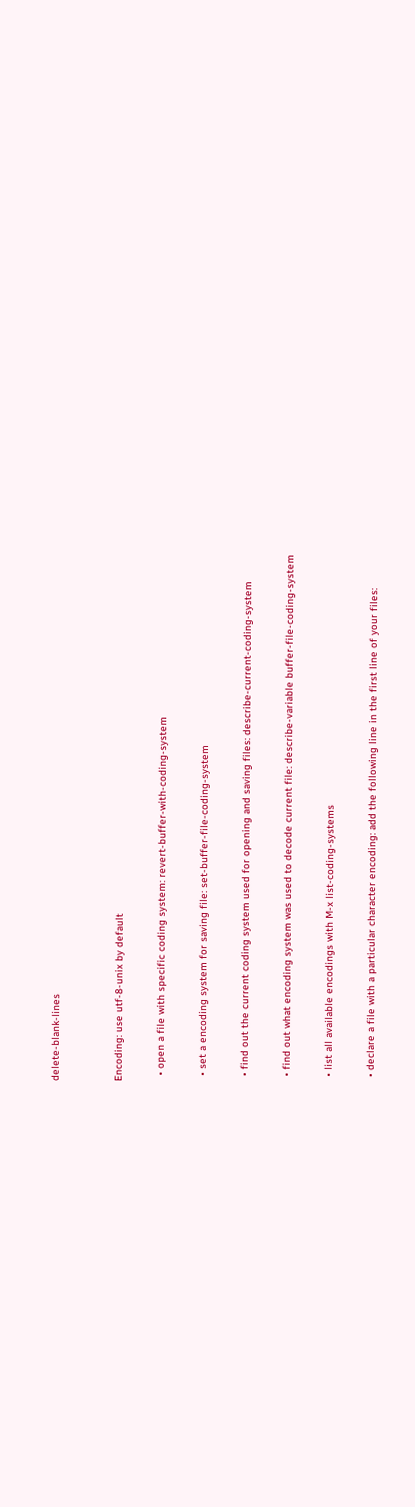delete-blank-lines


Encoding: use utf-8-unix by default

  • open a file with specific coding system: revert-buffer-with-coding-system

  • set a encoding system for saving file: set-buffer-file-coding-system

  • find out the current coding system used for opening and saving files: describe-current-coding-system

  • find out what encoding system was used to decode current file: describe-variable buffer-file-coding-system

  • list all available encodings with M-x list-coding-systems

  • declare a file with a particular character encoding: add the following line in the first line of your files: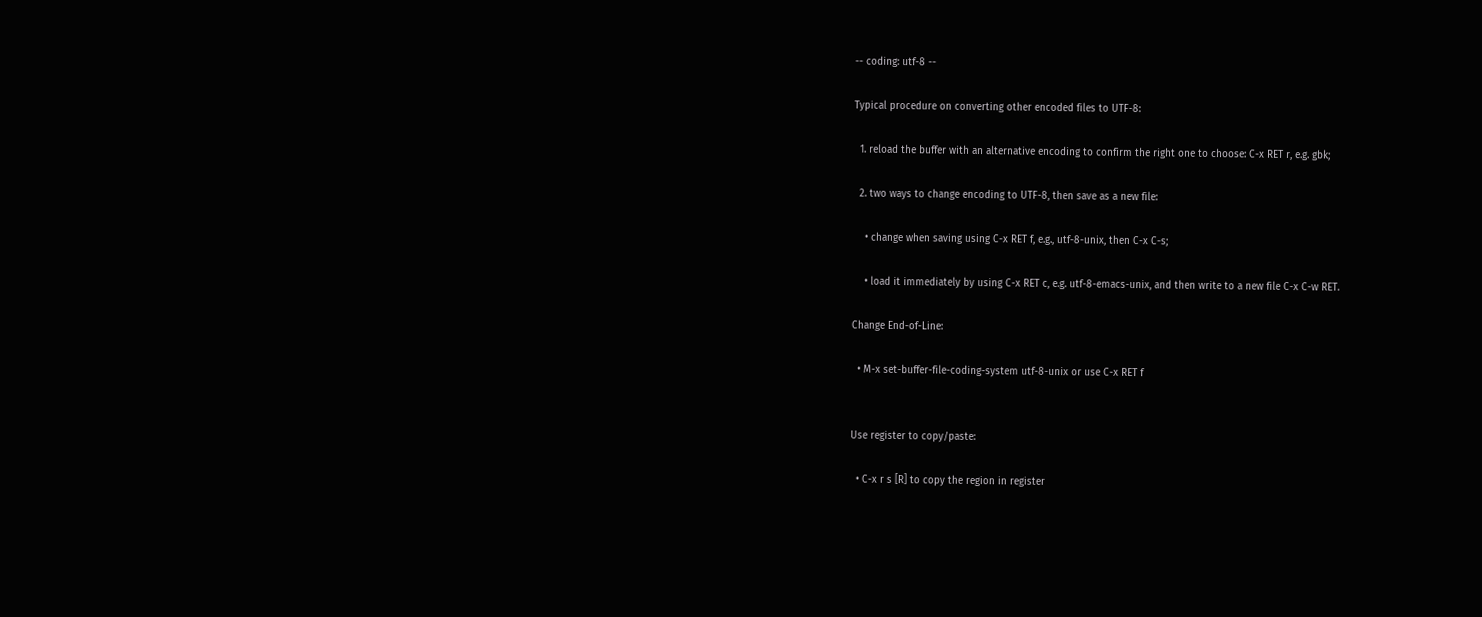-- coding: utf-8 --

Typical procedure on converting other encoded files to UTF-8:

  1. reload the buffer with an alternative encoding to confirm the right one to choose: C-x RET r, e.g. gbk;

  2. two ways to change encoding to UTF-8, then save as a new file:

    • change when saving using C-x RET f, e.g., utf-8-unix, then C-x C-s;

    • load it immediately by using C-x RET c, e.g. utf-8-emacs-unix, and then write to a new file C-x C-w RET.

Change End-of-Line:

  • M-x set-buffer-file-coding-system utf-8-unix or use C-x RET f


Use register to copy/paste:

  • C-x r s [R] to copy the region in register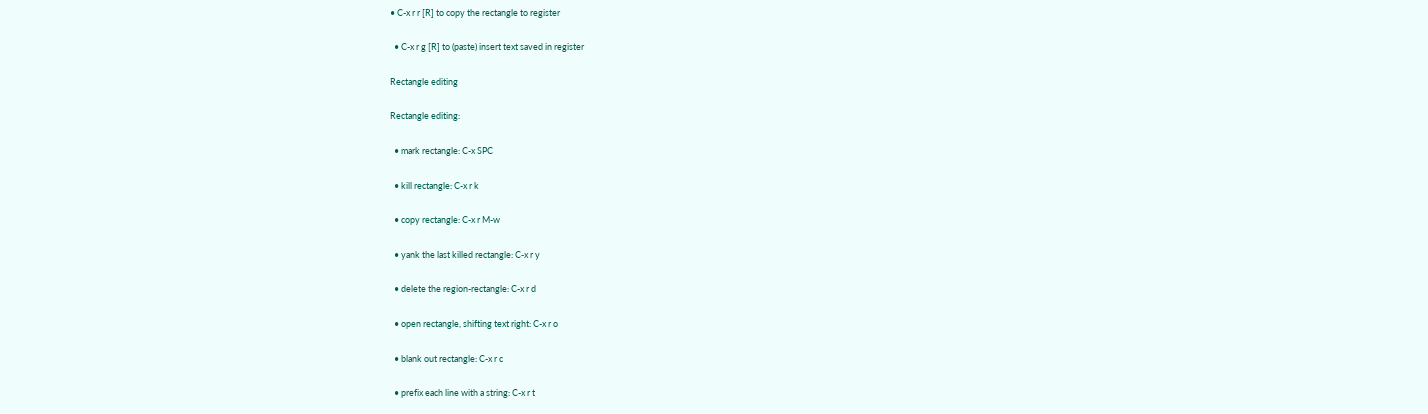• C-x r r [R] to copy the rectangle to register

  • C-x r g [R] to (paste) insert text saved in register

Rectangle editing

Rectangle editing:

  • mark rectangle: C-x SPC

  • kill rectangle: C-x r k

  • copy rectangle: C-x r M-w

  • yank the last killed rectangle: C-x r y

  • delete the region-rectangle: C-x r d

  • open rectangle, shifting text right: C-x r o

  • blank out rectangle: C-x r c

  • prefix each line with a string: C-x r t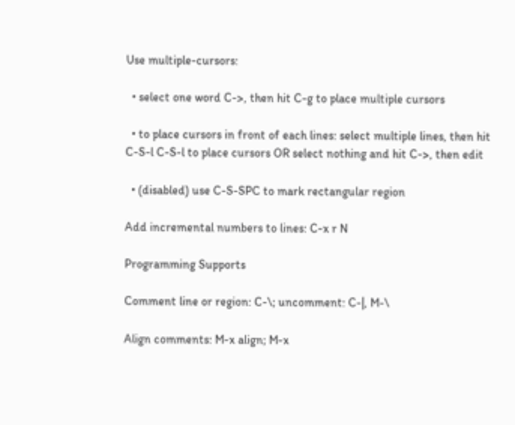Use multiple-cursors:

  • select one word C->, then hit C-g to place multiple cursors

  • to place cursors in front of each lines: select multiple lines, then hit C-S-l C-S-l to place cursors OR select nothing and hit C->, then edit

  • (disabled) use C-S-SPC to mark rectangular region

Add incremental numbers to lines: C-x r N

Programming Supports

Comment line or region: C-\; uncomment: C-|, M-\

Align comments: M-x align; M-x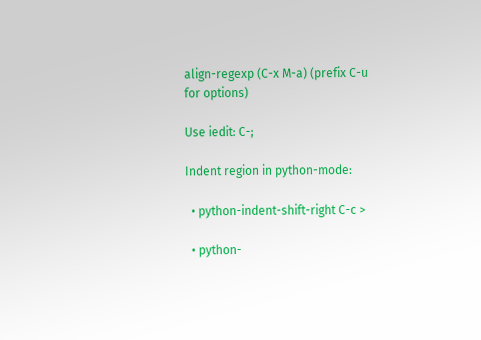align-regexp (C-x M-a) (prefix C-u for options)

Use iedit: C-;

Indent region in python-mode:

  • python-indent-shift-right C-c >

  • python-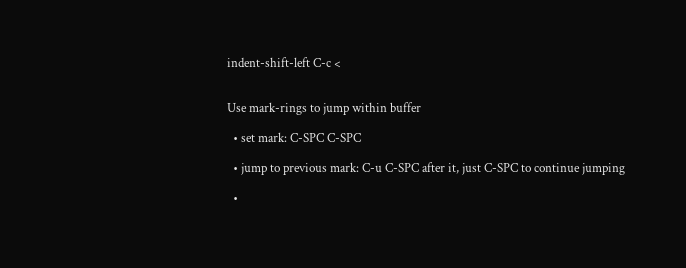indent-shift-left C-c <


Use mark-rings to jump within buffer

  • set mark: C-SPC C-SPC

  • jump to previous mark: C-u C-SPC after it, just C-SPC to continue jumping

  •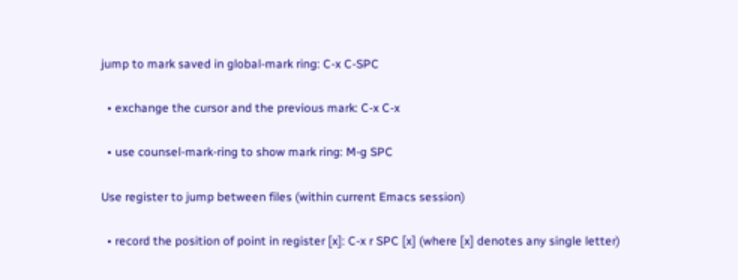jump to mark saved in global-mark ring: C-x C-SPC

  • exchange the cursor and the previous mark: C-x C-x

  • use counsel-mark-ring to show mark ring: M-g SPC

Use register to jump between files (within current Emacs session)

  • record the position of point in register [x]: C-x r SPC [x] (where [x] denotes any single letter)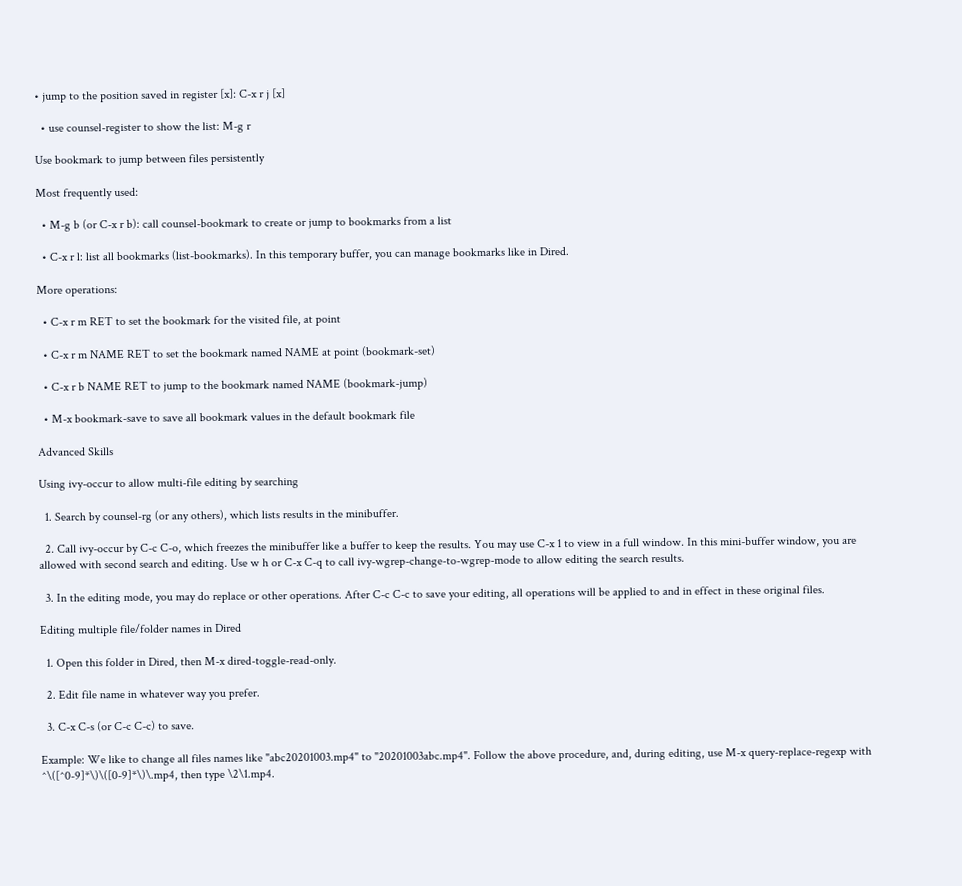• jump to the position saved in register [x]: C-x r j [x]

  • use counsel-register to show the list: M-g r

Use bookmark to jump between files persistently

Most frequently used:

  • M-g b (or C-x r b): call counsel-bookmark to create or jump to bookmarks from a list

  • C-x r l: list all bookmarks (list-bookmarks). In this temporary buffer, you can manage bookmarks like in Dired.

More operations:

  • C-x r m RET to set the bookmark for the visited file, at point

  • C-x r m NAME RET to set the bookmark named NAME at point (bookmark-set)

  • C-x r b NAME RET to jump to the bookmark named NAME (bookmark-jump)

  • M-x bookmark-save to save all bookmark values in the default bookmark file

Advanced Skills

Using ivy-occur to allow multi-file editing by searching

  1. Search by counsel-rg (or any others), which lists results in the minibuffer.

  2. Call ivy-occur by C-c C-o, which freezes the minibuffer like a buffer to keep the results. You may use C-x 1 to view in a full window. In this mini-buffer window, you are allowed with second search and editing. Use w h or C-x C-q to call ivy-wgrep-change-to-wgrep-mode to allow editing the search results.

  3. In the editing mode, you may do replace or other operations. After C-c C-c to save your editing, all operations will be applied to and in effect in these original files.

Editing multiple file/folder names in Dired

  1. Open this folder in Dired, then M-x dired-toggle-read-only.

  2. Edit file name in whatever way you prefer.

  3. C-x C-s (or C-c C-c) to save.

Example: We like to change all files names like "abc20201003.mp4" to "20201003abc.mp4". Follow the above procedure, and, during editing, use M-x query-replace-regexp with ^\([^0-9]*\)\([0-9]*\)\.mp4, then type \2\1.mp4.